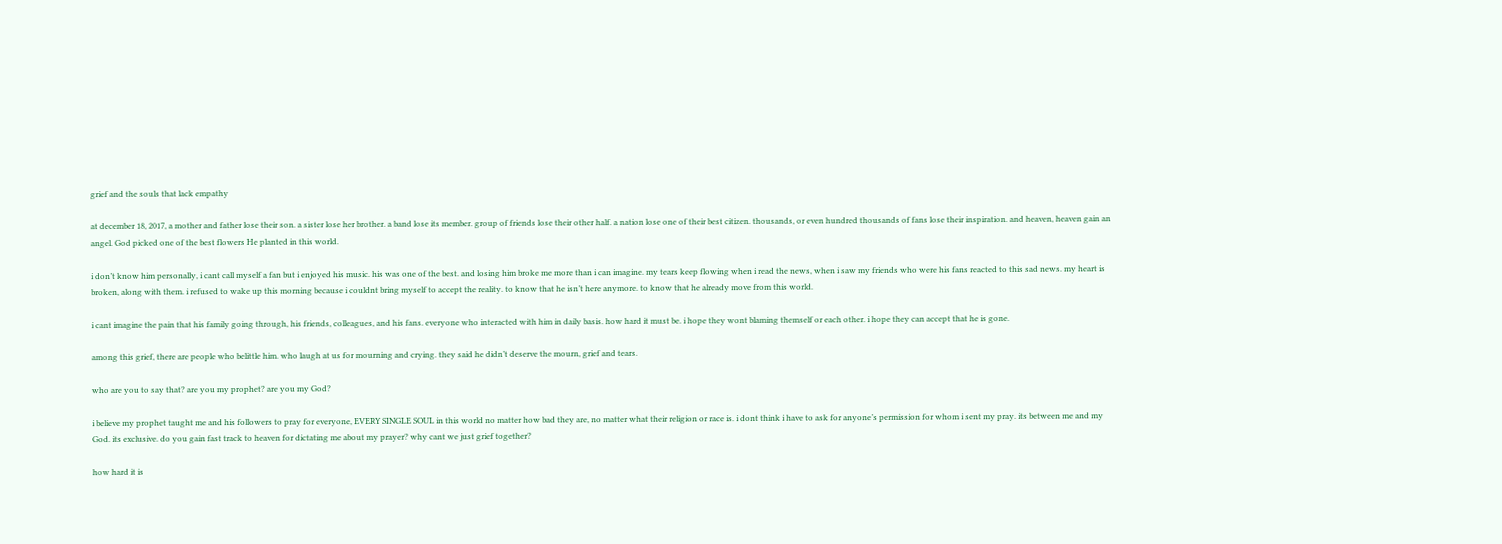grief and the souls that lack empathy

at december 18, 2017, a mother and father lose their son. a sister lose her brother. a band lose its member. group of friends lose their other half. a nation lose one of their best citizen. thousands, or even hundred thousands of fans lose their inspiration. and heaven, heaven gain an angel. God picked one of the best flowers He planted in this world.

i don’t know him personally, i cant call myself a fan but i enjoyed his music. his was one of the best. and losing him broke me more than i can imagine. my tears keep flowing when i read the news, when i saw my friends who were his fans reacted to this sad news. my heart is broken, along with them. i refused to wake up this morning because i couldnt bring myself to accept the reality. to know that he isn’t here anymore. to know that he already move from this world.

i cant imagine the pain that his family going through, his friends, colleagues, and his fans. everyone who interacted with him in daily basis. how hard it must be. i hope they wont blaming themself or each other. i hope they can accept that he is gone.

among this grief, there are people who belittle him. who laugh at us for mourning and crying. they said he didn’t deserve the mourn, grief and tears.

who are you to say that? are you my prophet? are you my God?

i believe my prophet taught me and his followers to pray for everyone, EVERY SINGLE SOUL in this world no matter how bad they are, no matter what their religion or race is. i dont think i have to ask for anyone’s permission for whom i sent my pray. its between me and my God. its exclusive. do you gain fast track to heaven for dictating me about my prayer? why cant we just grief together?

how hard it is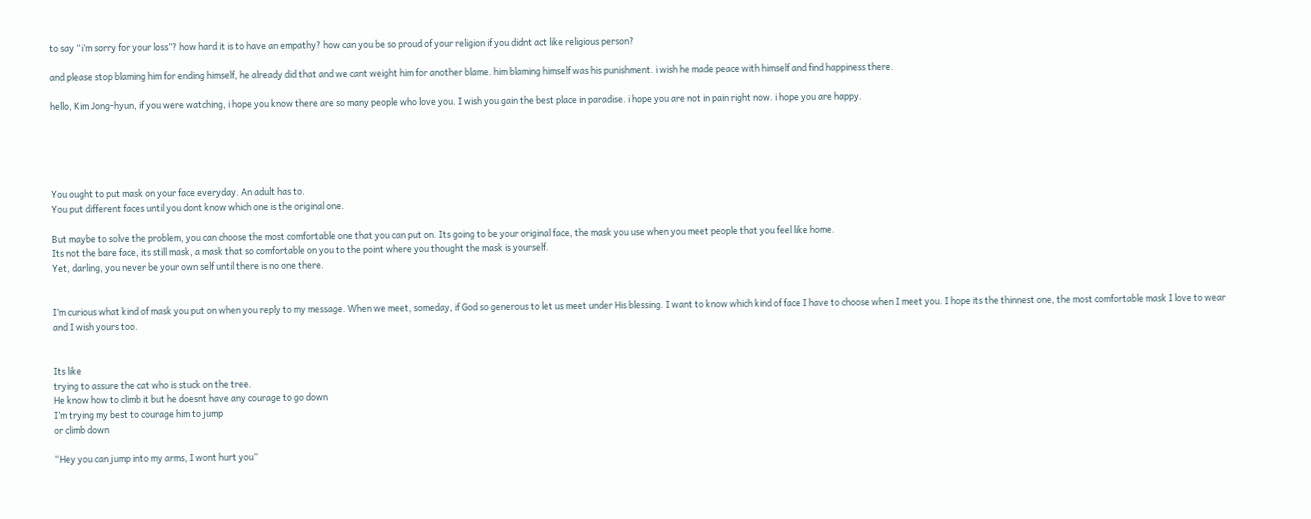to say “i’m sorry for your loss”? how hard it is to have an empathy? how can you be so proud of your religion if you didnt act like religious person?

and please stop blaming him for ending himself, he already did that and we cant weight him for another blame. him blaming himself was his punishment. i wish he made peace with himself and find happiness there.

hello, Kim Jong-hyun, if you were watching, i hope you know there are so many people who love you. I wish you gain the best place in paradise. i hope you are not in pain right now. i hope you are happy.





You ought to put mask on your face everyday. An adult has to.
You put different faces until you dont know which one is the original one.

But maybe to solve the problem, you can choose the most comfortable one that you can put on. Its going to be your original face, the mask you use when you meet people that you feel like home.
Its not the bare face, its still mask, a mask that so comfortable on you to the point where you thought the mask is yourself.
Yet, darling, you never be your own self until there is no one there.


I’m curious what kind of mask you put on when you reply to my message. When we meet, someday, if God so generous to let us meet under His blessing. I want to know which kind of face I have to choose when I meet you. I hope its the thinnest one, the most comfortable mask I love to wear and I wish yours too.


Its like
trying to assure the cat who is stuck on the tree.
He know how to climb it but he doesnt have any courage to go down
I’m trying my best to courage him to jump
or climb down

“Hey you can jump into my arms, I wont hurt you”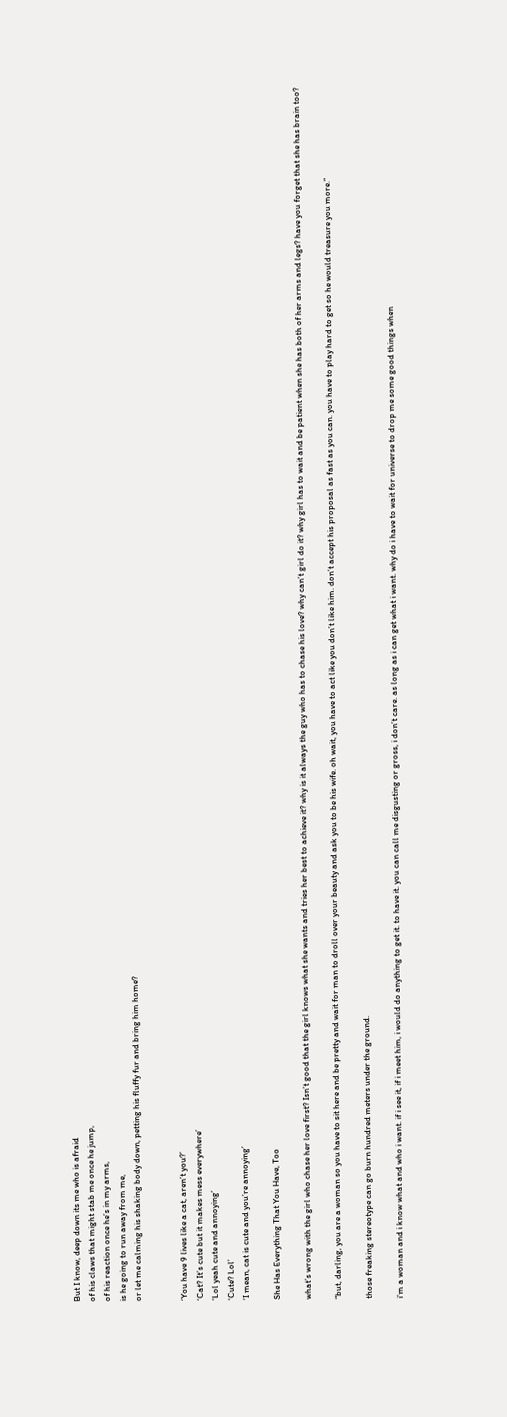But I know, deep down its me who is afraid
of his claws that might stab me once he jump,
of his reaction once he’s in my arms,
is he going to run away from me,
or let me calming his shaking body down, petting his fluffy fur and bring him home?


‘You have 9 lives like a cat, aren’t you?’
‘Cat? It’s cute but it makes mess everywhere’
‘Lol yeah cute and annoying’
‘Cute? Lol’
‘I mean, cat is cute and you’re annoying’

She Has Everything That You Have, Too

what’s wrong with the girl who chase her love first? Isn’t good that the girl knows what she wants and tries her best to achieve it? why is it always the guy who has to chase his love? why can’t girl do it? why girl has to wait and be patient when she has both of her arms and legs? have you forget that she has brain too?

“but, darling, you are a woman so you have to sit here and be pretty and wait for man to droll over your beauty and ask you to be his wife. oh wait, you have to act like you don’t like him. don’t accept his proposal as fast as you can. you have to play hard to get so he would treasure you more.”

those freaking stereotype can go burn hundred meters under the ground.

i’m a woman and i know what and who i want. if i see it, if i meet him, i would do anything to get it. to have it. you can call me disgusting or gross, i don’t care. as long as i can get what i want. why do i have to wait for universe to drop me some good things when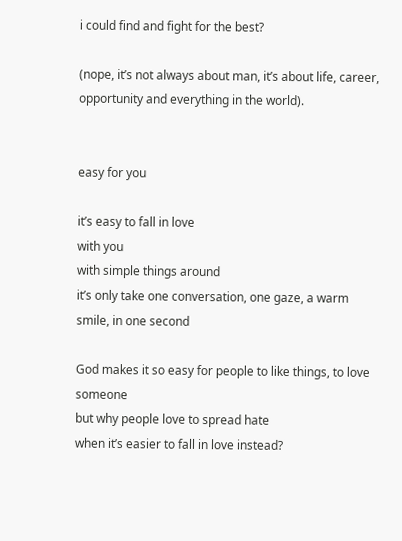i could find and fight for the best?

(nope, it’s not always about man, it’s about life, career, opportunity and everything in the world).


easy for you

it’s easy to fall in love
with you
with simple things around
it’s only take one conversation, one gaze, a warm smile, in one second

God makes it so easy for people to like things, to love someone
but why people love to spread hate
when it’s easier to fall in love instead?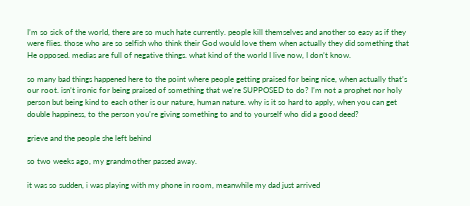I’m so sick of the world, there are so much hate currently. people kill themselves and another so easy as if they were flies. those who are so selfish who think their God would love them when actually they did something that He opposed. medias are full of negative things. what kind of the world I live now, I don’t know.

so many bad things happened here to the point where people getting praised for being nice, when actually that’s our root. isn’t ironic for being praised of something that we’re SUPPOSED to do? I’m not a prophet nor holy person but being kind to each other is our nature, human nature. why is it so hard to apply, when you can get double happiness, to the person you’re giving something to and to yourself who did a good deed?

grieve and the people she left behind

so two weeks ago, my grandmother passed away.

it was so sudden, i was playing with my phone in room, meanwhile my dad just arrived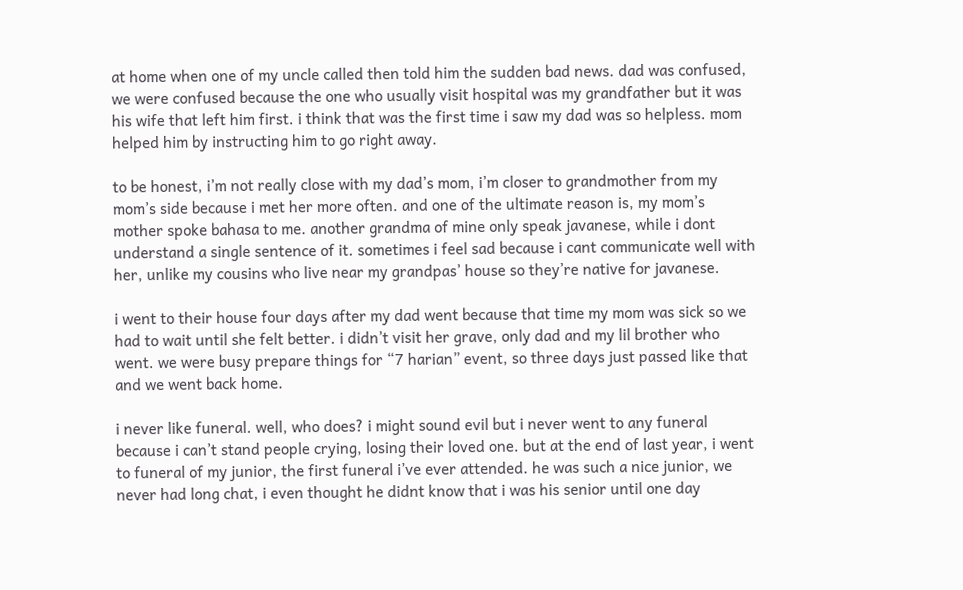at home when one of my uncle called then told him the sudden bad news. dad was confused, we were confused because the one who usually visit hospital was my grandfather but it was his wife that left him first. i think that was the first time i saw my dad was so helpless. mom helped him by instructing him to go right away.

to be honest, i’m not really close with my dad’s mom, i’m closer to grandmother from my mom’s side because i met her more often. and one of the ultimate reason is, my mom’s mother spoke bahasa to me. another grandma of mine only speak javanese, while i dont understand a single sentence of it. sometimes i feel sad because i cant communicate well with her, unlike my cousins who live near my grandpas’ house so they’re native for javanese.

i went to their house four days after my dad went because that time my mom was sick so we had to wait until she felt better. i didn’t visit her grave, only dad and my lil brother who went. we were busy prepare things for “7 harian” event, so three days just passed like that and we went back home.

i never like funeral. well, who does? i might sound evil but i never went to any funeral because i can’t stand people crying, losing their loved one. but at the end of last year, i went to funeral of my junior, the first funeral i’ve ever attended. he was such a nice junior, we never had long chat, i even thought he didnt know that i was his senior until one day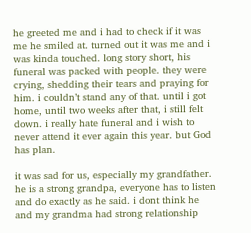he greeted me and i had to check if it was me he smiled at. turned out it was me and i was kinda touched. long story short, his funeral was packed with people. they were crying, shedding their tears and praying for him. i couldn’t stand any of that. until i got home, until two weeks after that, i still felt down. i really hate funeral and i wish to never attend it ever again this year. but God has plan.

it was sad for us, especially my grandfather. he is a strong grandpa, everyone has to listen and do exactly as he said. i dont think he and my grandma had strong relationship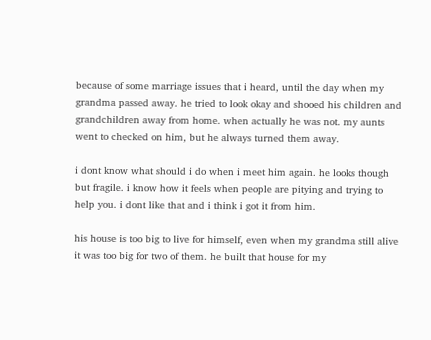because of some marriage issues that i heard, until the day when my grandma passed away. he tried to look okay and shooed his children and grandchildren away from home. when actually he was not. my aunts went to checked on him, but he always turned them away.

i dont know what should i do when i meet him again. he looks though but fragile. i know how it feels when people are pitying and trying to help you. i dont like that and i think i got it from him.

his house is too big to live for himself, even when my grandma still alive it was too big for two of them. he built that house for my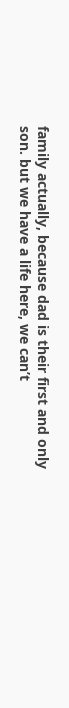family actually, because dad is their first and only son. but we have a life here, we can’t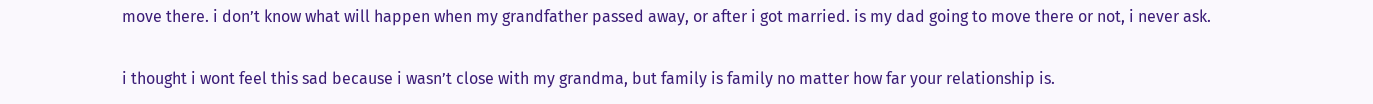move there. i don’t know what will happen when my grandfather passed away, or after i got married. is my dad going to move there or not, i never ask.

i thought i wont feel this sad because i wasn’t close with my grandma, but family is family no matter how far your relationship is.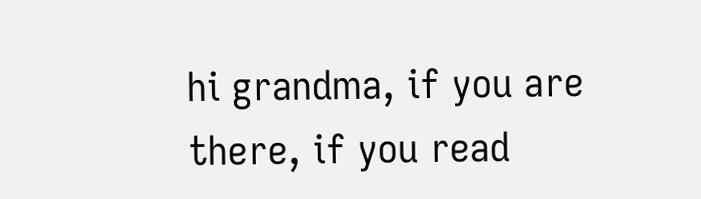hi grandma, if you are there, if you read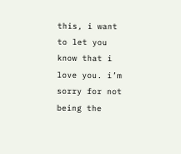this, i want to let you know that i love you. i’m sorry for not being the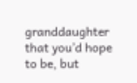granddaughter that you’d hope to be, but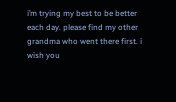i’m trying my best to be better each day. please find my other grandma who went there first. i wish you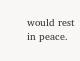would rest in peace.